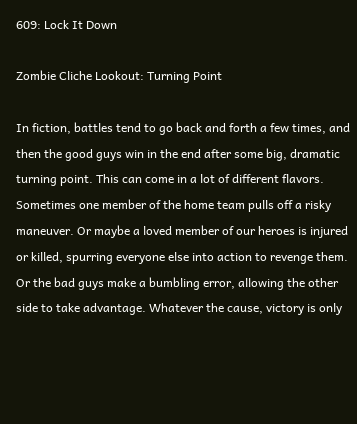609: Lock It Down

Zombie Cliche Lookout: Turning Point

In fiction, battles tend to go back and forth a few times, and then the good guys win in the end after some big, dramatic turning point. This can come in a lot of different flavors. Sometimes one member of the home team pulls off a risky maneuver. Or maybe a loved member of our heroes is injured or killed, spurring everyone else into action to revenge them. Or the bad guys make a bumbling error, allowing the other side to take advantage. Whatever the cause, victory is only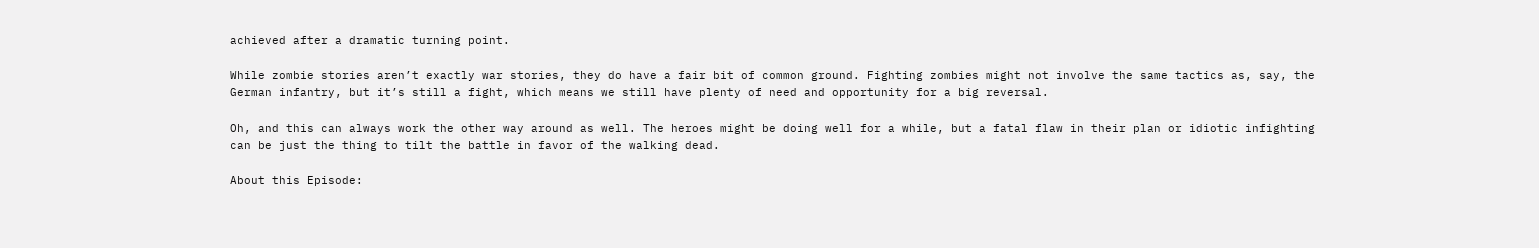achieved after a dramatic turning point.

While zombie stories aren’t exactly war stories, they do have a fair bit of common ground. Fighting zombies might not involve the same tactics as, say, the German infantry, but it’s still a fight, which means we still have plenty of need and opportunity for a big reversal.

Oh, and this can always work the other way around as well. The heroes might be doing well for a while, but a fatal flaw in their plan or idiotic infighting can be just the thing to tilt the battle in favor of the walking dead.

About this Episode: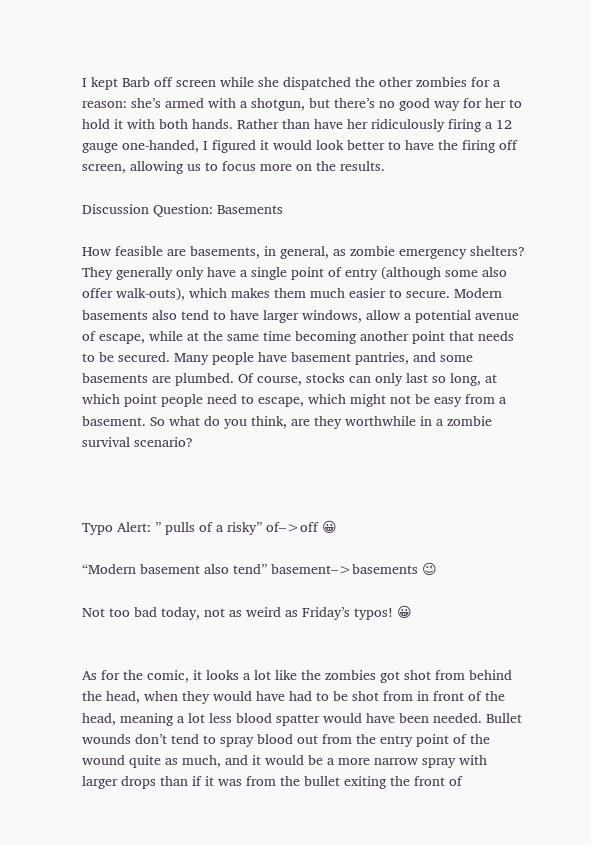I kept Barb off screen while she dispatched the other zombies for a reason: she’s armed with a shotgun, but there’s no good way for her to hold it with both hands. Rather than have her ridiculously firing a 12 gauge one-handed, I figured it would look better to have the firing off screen, allowing us to focus more on the results.

Discussion Question: Basements

How feasible are basements, in general, as zombie emergency shelters? They generally only have a single point of entry (although some also offer walk-outs), which makes them much easier to secure. Modern basements also tend to have larger windows, allow a potential avenue of escape, while at the same time becoming another point that needs to be secured. Many people have basement pantries, and some basements are plumbed. Of course, stocks can only last so long, at which point people need to escape, which might not be easy from a basement. So what do you think, are they worthwhile in a zombie survival scenario?



Typo Alert: ” pulls of a risky” of–>off 😀

“Modern basement also tend” basement–>basements 😉

Not too bad today, not as weird as Friday’s typos! 😀


As for the comic, it looks a lot like the zombies got shot from behind the head, when they would have had to be shot from in front of the head, meaning a lot less blood spatter would have been needed. Bullet wounds don’t tend to spray blood out from the entry point of the wound quite as much, and it would be a more narrow spray with larger drops than if it was from the bullet exiting the front of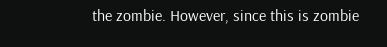the zombie. However, since this is zombie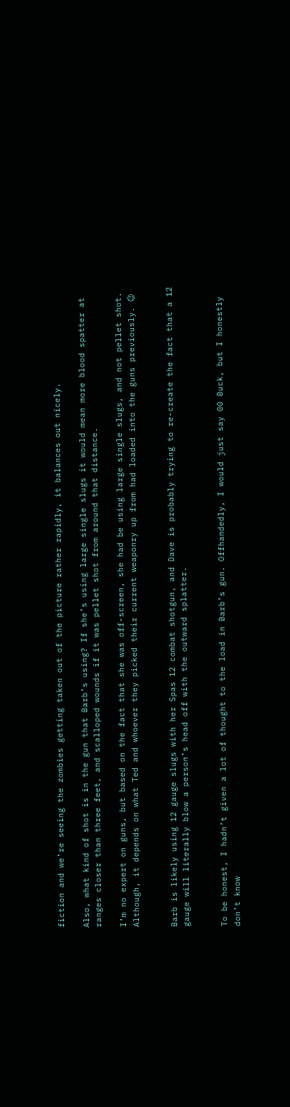fiction and we’re seeing the zombies getting taken out of the picture rather rapidly, it balances out nicely.

Also, what kind of shot is in the gun that Barb’s using? If she’s using large single slugs it would mean more blood spatter at ranges closer than three feet, and scalloped wounds if it was pellet shot from around that distance.

I’m no expert on guns, but based on the fact that she was off-screen, she had be using large single slugs, and not pellet shot. Although, it depends on what Ted and whoever they picked their current weaponry up from had loaded into the guns previously. 😉


Barb is likely using 12 gauge slugs with her Spas 12 combat shotgun, and Dave is probably trying to re-create the fact that a 12 gauge will literally blow a person’s head off with the outward splatter.


To be honest, I hadn’t given a lot of thought to the load in Barb’s gun. Offhandedly, I would just say 00 Buck, but I honestly don’t know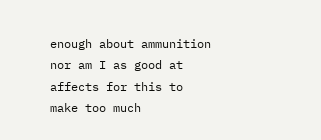enough about ammunition nor am I as good at affects for this to make too much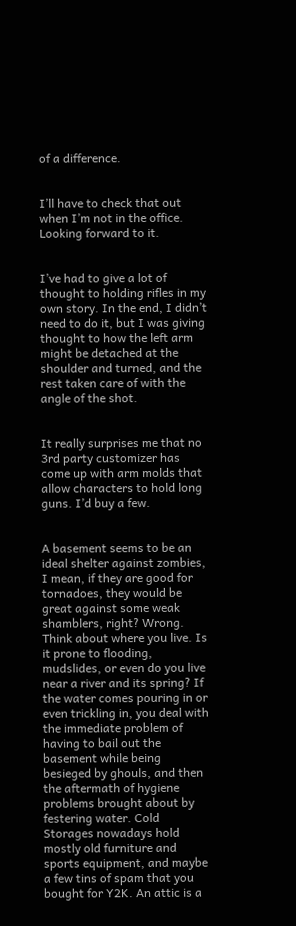of a difference.


I’ll have to check that out when I’m not in the office. Looking forward to it.


I’ve had to give a lot of thought to holding rifles in my own story. In the end, I didn’t need to do it, but I was giving thought to how the left arm might be detached at the shoulder and turned, and the rest taken care of with the angle of the shot.


It really surprises me that no 3rd party customizer has come up with arm molds that allow characters to hold long guns. I’d buy a few.


A basement seems to be an ideal shelter against zombies, I mean, if they are good for tornadoes, they would be great against some weak shamblers, right? Wrong. Think about where you live. Is it prone to flooding, mudslides, or even do you live near a river and its spring? If the water comes pouring in or even trickling in, you deal with the immediate problem of having to bail out the basement while being besieged by ghouls, and then the aftermath of hygiene problems brought about by festering water. Cold Storages nowadays hold mostly old furniture and sports equipment, and maybe a few tins of spam that you bought for Y2K. An attic is a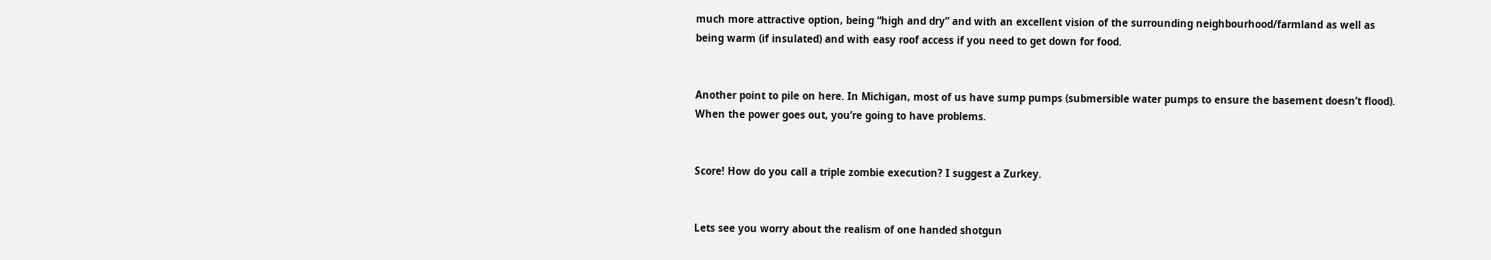much more attractive option, being “high and dry” and with an excellent vision of the surrounding neighbourhood/farmland as well as being warm (if insulated) and with easy roof access if you need to get down for food.


Another point to pile on here. In Michigan, most of us have sump pumps (submersible water pumps to ensure the basement doesn’t flood). When the power goes out, you’re going to have problems.


Score! How do you call a triple zombie execution? I suggest a Zurkey.


Lets see you worry about the realism of one handed shotgun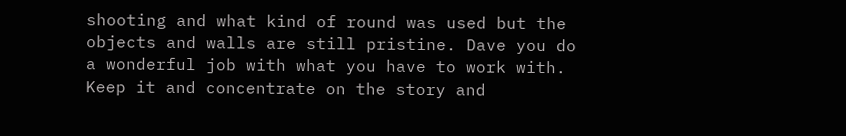shooting and what kind of round was used but the objects and walls are still pristine. Dave you do a wonderful job with what you have to work with. Keep it and concentrate on the story and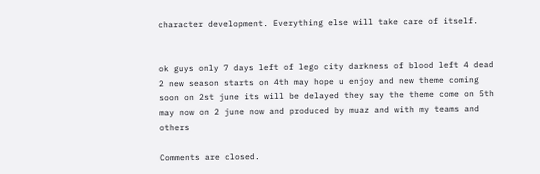character development. Everything else will take care of itself.


ok guys only 7 days left of lego city darkness of blood left 4 dead 2 new season starts on 4th may hope u enjoy and new theme coming soon on 2st june its will be delayed they say the theme come on 5th may now on 2 june now and produced by muaz and with my teams and others

Comments are closed.